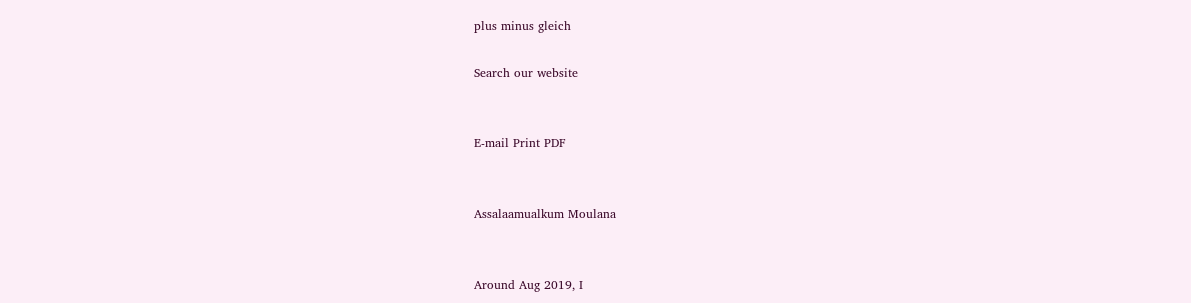plus minus gleich

Search our website


E-mail Print PDF


Assalaamualkum Moulana


Around Aug 2019, I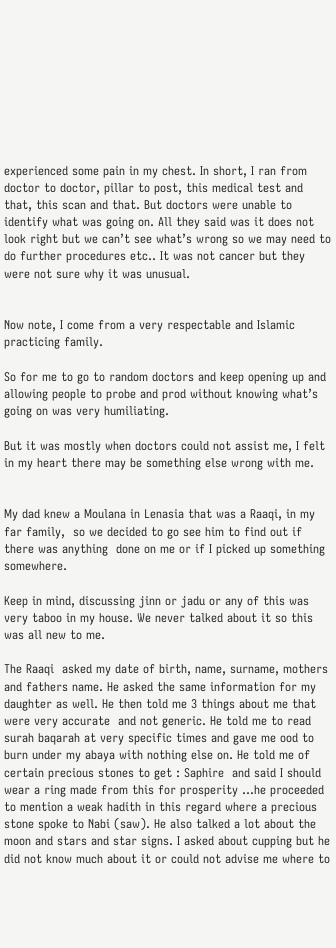experienced some pain in my chest. In short, I ran from doctor to doctor, pillar to post, this medical test and that, this scan and that. But doctors were unable to identify what was going on. All they said was it does not look right but we can’t see what’s wrong so we may need to do further procedures etc.. It was not cancer but they were not sure why it was unusual.


Now note, I come from a very respectable and Islamic practicing family.

So for me to go to random doctors and keep opening up and allowing people to probe and prod without knowing what’s going on was very humiliating.

But it was mostly when doctors could not assist me, I felt in my heart there may be something else wrong with me.


My dad knew a Moulana in Lenasia that was a Raaqi, in my far family,  so we decided to go see him to find out if there was anything  done on me or if I picked up something somewhere.

Keep in mind, discussing jinn or jadu or any of this was very taboo in my house. We never talked about it so this was all new to me.

The Raaqi  asked my date of birth, name, surname, mothers and fathers name. He asked the same information for my daughter as well. He then told me 3 things about me that were very accurate  and not generic. He told me to read surah baqarah at very specific times and gave me ood to burn under my abaya with nothing else on. He told me of certain precious stones to get : Saphire  and said I should wear a ring made from this for prosperity …he proceeded to mention a weak hadith in this regard where a precious stone spoke to Nabi (saw). He also talked a lot about the moon and stars and star signs. I asked about cupping but he did not know much about it or could not advise me where to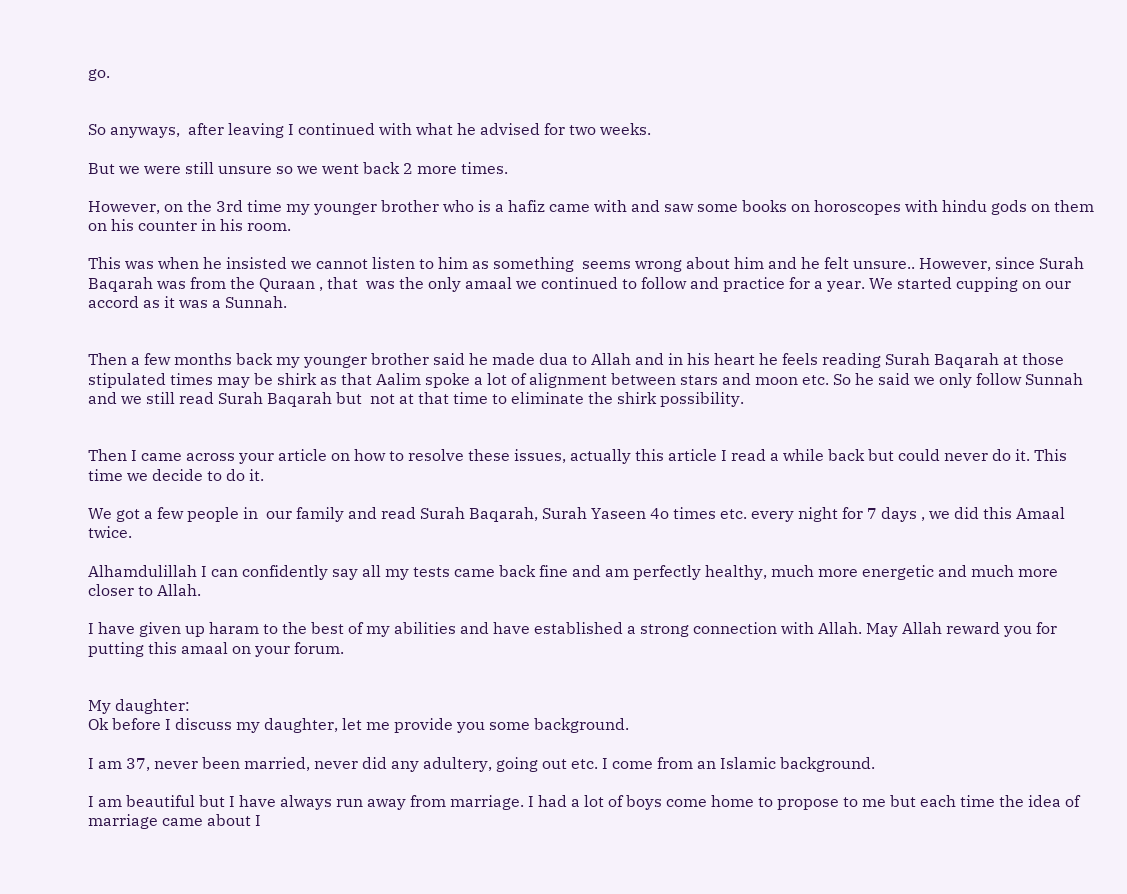go.


So anyways,  after leaving I continued with what he advised for two weeks.

But we were still unsure so we went back 2 more times.

However, on the 3rd time my younger brother who is a hafiz came with and saw some books on horoscopes with hindu gods on them on his counter in his room.

This was when he insisted we cannot listen to him as something  seems wrong about him and he felt unsure.. However, since Surah Baqarah was from the Quraan , that  was the only amaal we continued to follow and practice for a year. We started cupping on our accord as it was a Sunnah.


Then a few months back my younger brother said he made dua to Allah and in his heart he feels reading Surah Baqarah at those stipulated times may be shirk as that Aalim spoke a lot of alignment between stars and moon etc. So he said we only follow Sunnah and we still read Surah Baqarah but  not at that time to eliminate the shirk possibility.


Then I came across your article on how to resolve these issues, actually this article I read a while back but could never do it. This time we decide to do it.

We got a few people in  our family and read Surah Baqarah, Surah Yaseen 4o times etc. every night for 7 days , we did this Amaal twice.

Alhamdulillah I can confidently say all my tests came back fine and am perfectly healthy, much more energetic and much more closer to Allah.

I have given up haram to the best of my abilities and have established a strong connection with Allah. May Allah reward you for putting this amaal on your forum.


My daughter:
Ok before I discuss my daughter, let me provide you some background.

I am 37, never been married, never did any adultery, going out etc. I come from an Islamic background.

I am beautiful but I have always run away from marriage. I had a lot of boys come home to propose to me but each time the idea of marriage came about I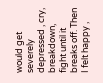would get severely depressed , cry, breakdown, fight until it breaks off. Then I felt happy ,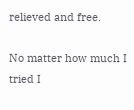relieved and free.

No matter how much I tried I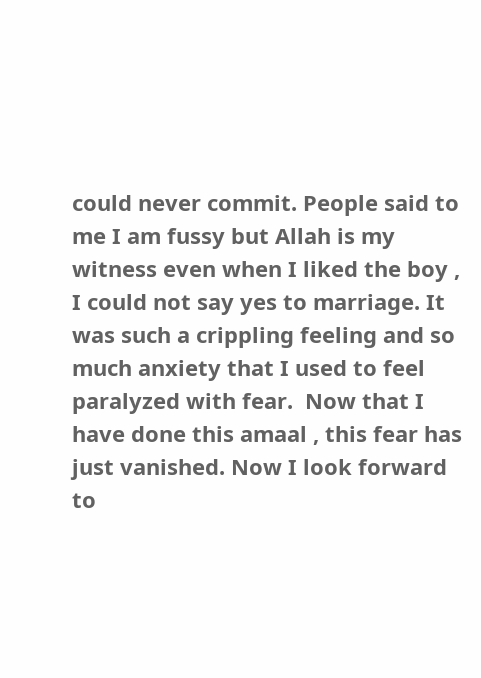could never commit. People said to me I am fussy but Allah is my witness even when I liked the boy , I could not say yes to marriage. It was such a crippling feeling and so much anxiety that I used to feel paralyzed with fear.  Now that I have done this amaal , this fear has just vanished. Now I look forward to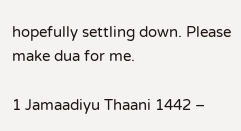hopefully settling down. Please make dua for me.

1 Jamaadiyu Thaani 1442 –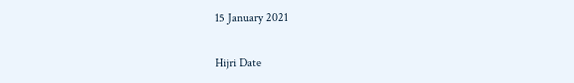15 January 2021


Hijri Date